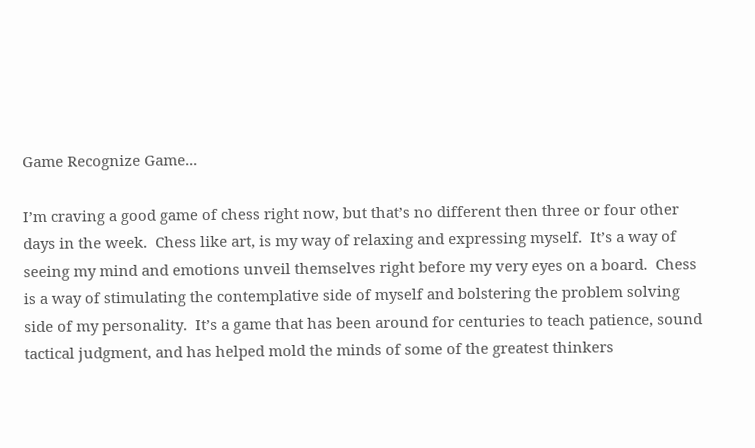Game Recognize Game...

I’m craving a good game of chess right now, but that’s no different then three or four other days in the week.  Chess like art, is my way of relaxing and expressing myself.  It’s a way of seeing my mind and emotions unveil themselves right before my very eyes on a board.  Chess is a way of stimulating the contemplative side of myself and bolstering the problem solving side of my personality.  It’s a game that has been around for centuries to teach patience, sound tactical judgment, and has helped mold the minds of some of the greatest thinkers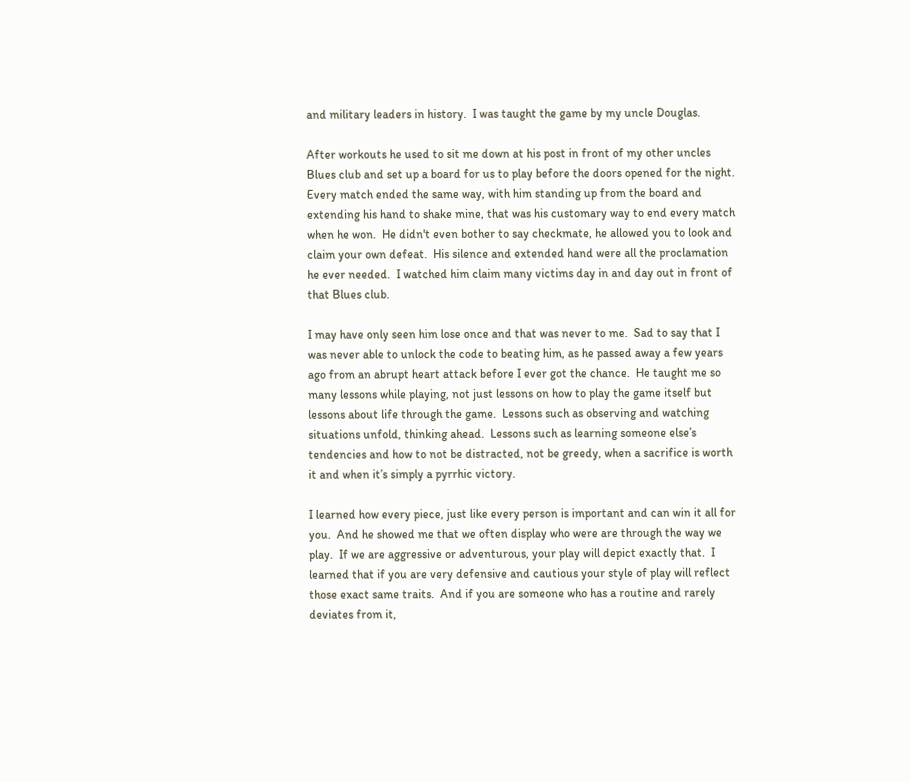and military leaders in history.  I was taught the game by my uncle Douglas.

After workouts he used to sit me down at his post in front of my other uncles Blues club and set up a board for us to play before the doors opened for the night.  Every match ended the same way, with him standing up from the board and extending his hand to shake mine, that was his customary way to end every match when he won.  He didn't even bother to say checkmate, he allowed you to look and claim your own defeat.  His silence and extended hand were all the proclamation he ever needed.  I watched him claim many victims day in and day out in front of that Blues club.

I may have only seen him lose once and that was never to me.  Sad to say that I was never able to unlock the code to beating him, as he passed away a few years ago from an abrupt heart attack before I ever got the chance.  He taught me so many lessons while playing, not just lessons on how to play the game itself but lessons about life through the game.  Lessons such as observing and watching situations unfold, thinking ahead.  Lessons such as learning someone else’s tendencies and how to not be distracted, not be greedy, when a sacrifice is worth it and when it’s simply a pyrrhic victory.

I learned how every piece, just like every person is important and can win it all for you.  And he showed me that we often display who were are through the way we play.  If we are aggressive or adventurous, your play will depict exactly that.  I learned that if you are very defensive and cautious your style of play will reflect those exact same traits.  And if you are someone who has a routine and rarely deviates from it,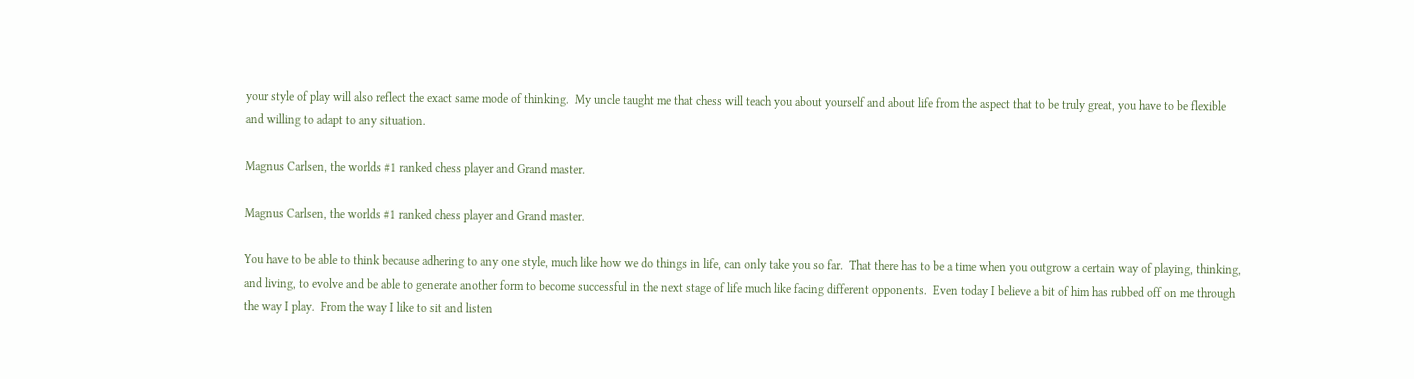your style of play will also reflect the exact same mode of thinking.  My uncle taught me that chess will teach you about yourself and about life from the aspect that to be truly great, you have to be flexible and willing to adapt to any situation.

Magnus Carlsen, the worlds #1 ranked chess player and Grand master.

Magnus Carlsen, the worlds #1 ranked chess player and Grand master.

You have to be able to think because adhering to any one style, much like how we do things in life, can only take you so far.  That there has to be a time when you outgrow a certain way of playing, thinking, and living, to evolve and be able to generate another form to become successful in the next stage of life much like facing different opponents.  Even today I believe a bit of him has rubbed off on me through the way I play.  From the way I like to sit and listen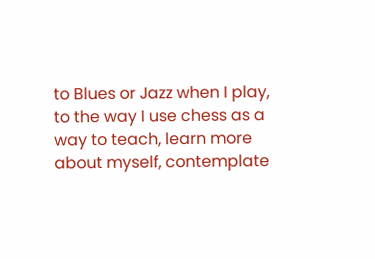to Blues or Jazz when I play, to the way I use chess as a way to teach, learn more about myself, contemplate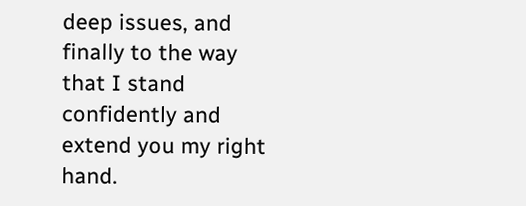deep issues, and finally to the way that I stand confidently and extend you my right hand.